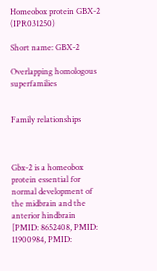Homeobox protein GBX-2 (IPR031250)

Short name: GBX-2

Overlapping homologous superfamilies


Family relationships



Gbx-2 is a homeobox protein essential for normal development of the midbrain and the anterior hindbrain [PMID: 8652408, PMID: 11900984, PMID: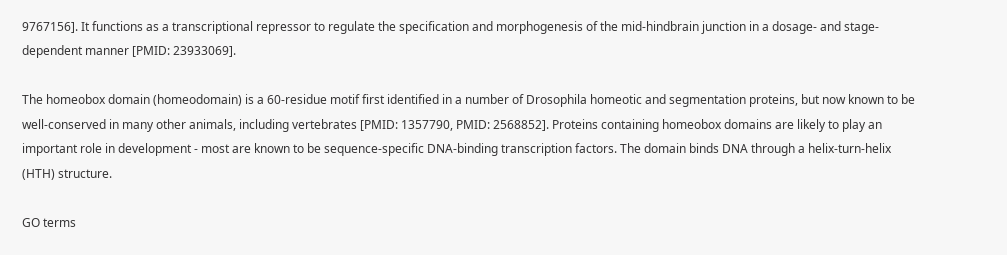9767156]. It functions as a transcriptional repressor to regulate the specification and morphogenesis of the mid-hindbrain junction in a dosage- and stage-dependent manner [PMID: 23933069].

The homeobox domain (homeodomain) is a 60-residue motif first identified in a number of Drosophila homeotic and segmentation proteins, but now known to be well-conserved in many other animals, including vertebrates [PMID: 1357790, PMID: 2568852]. Proteins containing homeobox domains are likely to play an important role in development - most are known to be sequence-specific DNA-binding transcription factors. The domain binds DNA through a helix-turn-helix (HTH) structure.

GO terms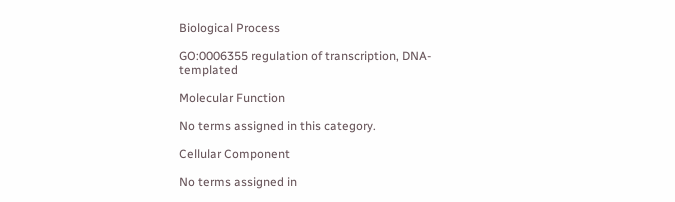Biological Process

GO:0006355 regulation of transcription, DNA-templated

Molecular Function

No terms assigned in this category.

Cellular Component

No terms assigned in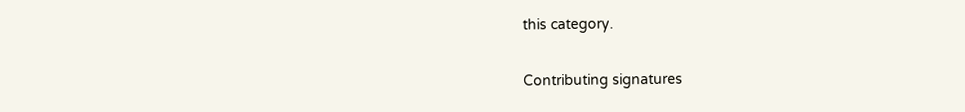this category.

Contributing signatures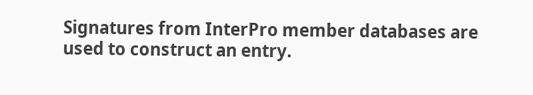Signatures from InterPro member databases are used to construct an entry.